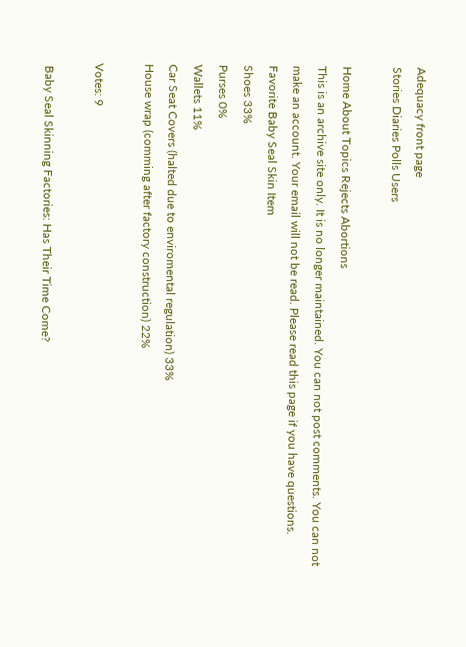Adequacy front page
Stories Diaries Polls Users

Home About Topics Rejects Abortions
This is an archive site only. It is no longer maintained. You can not post comments. You can not make an account. Your email will not be read. Please read this page if you have questions.
Favorite Baby Seal Skin Item
Shoes 33%
Purses 0%
Wallets 11%
Car Seat Covers (halted due to enviromental regulation) 33%
House wrap (comming after factory construction) 22%

Votes: 9

 Baby Seal Skinning Factories: Has Their Time Come?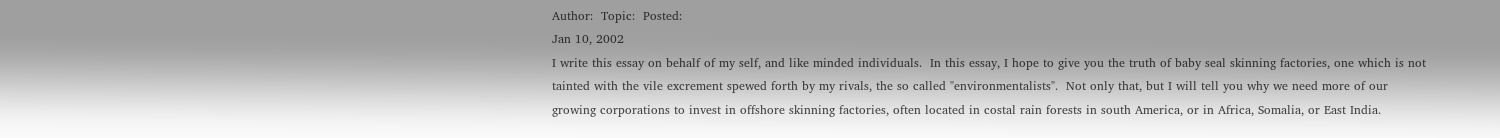Author:  Topic:  Posted:
Jan 10, 2002
I write this essay on behalf of my self, and like minded individuals.  In this essay, I hope to give you the truth of baby seal skinning factories, one which is not tainted with the vile excrement spewed forth by my rivals, the so called "environmentalists".  Not only that, but I will tell you why we need more of our growing corporations to invest in offshore skinning factories, often located in costal rain forests in south America, or in Africa, Somalia, or East India.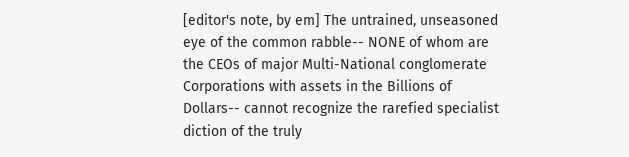[editor's note, by em] The untrained, unseasoned eye of the common rabble-- NONE of whom are the CEOs of major Multi-National conglomerate Corporations with assets in the Billions of Dollars-- cannot recognize the rarefied specialist diction of the truly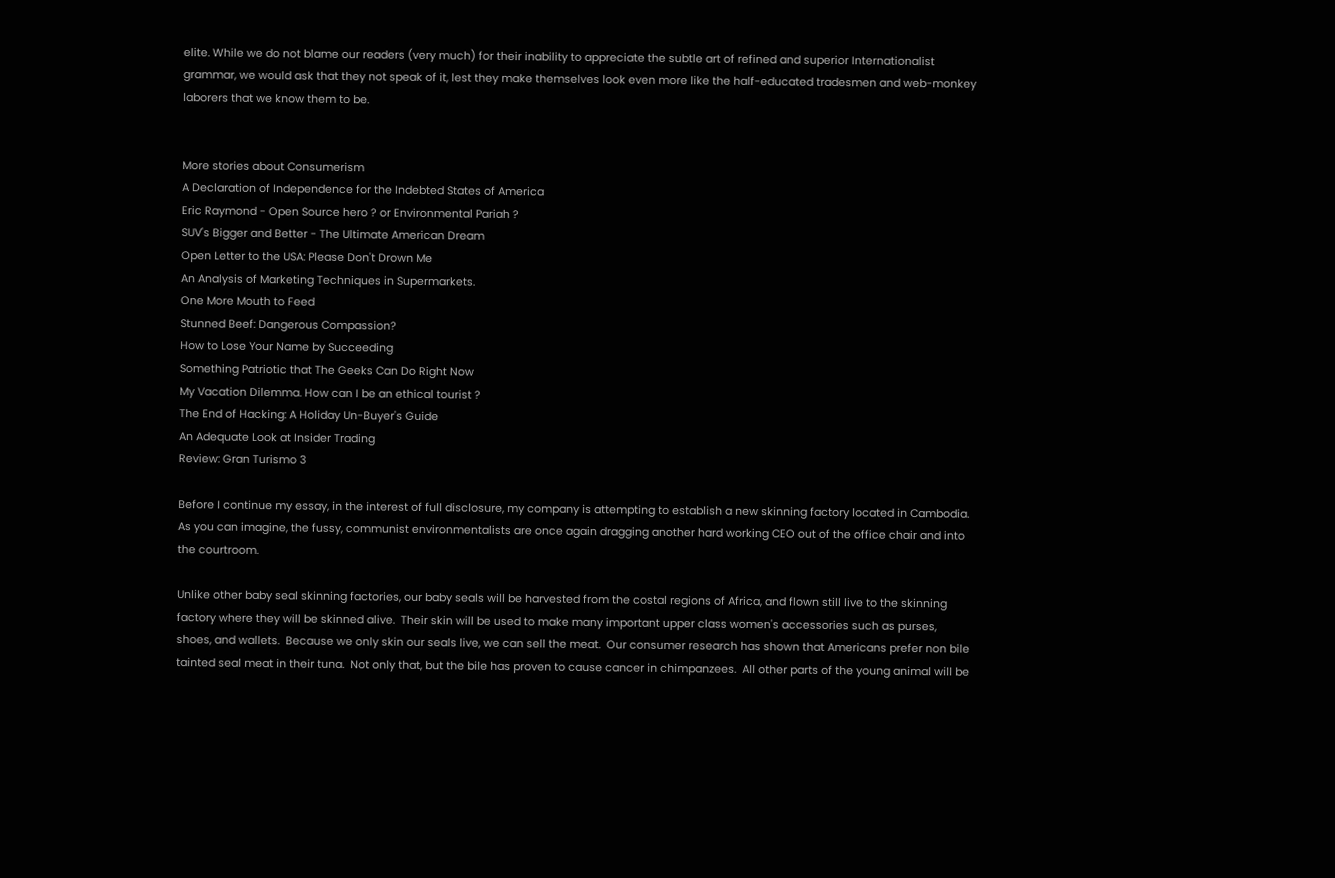elite. While we do not blame our readers (very much) for their inability to appreciate the subtle art of refined and superior Internationalist grammar, we would ask that they not speak of it, lest they make themselves look even more like the half-educated tradesmen and web-monkey laborers that we know them to be.


More stories about Consumerism
A Declaration of Independence for the Indebted States of America
Eric Raymond - Open Source hero ? or Environmental Pariah ?
SUV's Bigger and Better - The Ultimate American Dream
Open Letter to the USA: Please Don't Drown Me
An Analysis of Marketing Techniques in Supermarkets.
One More Mouth to Feed
Stunned Beef: Dangerous Compassion?
How to Lose Your Name by Succeeding
Something Patriotic that The Geeks Can Do Right Now
My Vacation Dilemma. How can I be an ethical tourist ?
The End of Hacking: A Holiday Un-Buyer's Guide
An Adequate Look at Insider Trading
Review: Gran Turismo 3

Before I continue my essay, in the interest of full disclosure, my company is attempting to establish a new skinning factory located in Cambodia.  As you can imagine, the fussy, communist environmentalists are once again dragging another hard working CEO out of the office chair and into the courtroom.

Unlike other baby seal skinning factories, our baby seals will be harvested from the costal regions of Africa, and flown still live to the skinning factory where they will be skinned alive.  Their skin will be used to make many important upper class women's accessories such as purses, shoes, and wallets.  Because we only skin our seals live, we can sell the meat.  Our consumer research has shown that Americans prefer non bile tainted seal meat in their tuna.  Not only that, but the bile has proven to cause cancer in chimpanzees.  All other parts of the young animal will be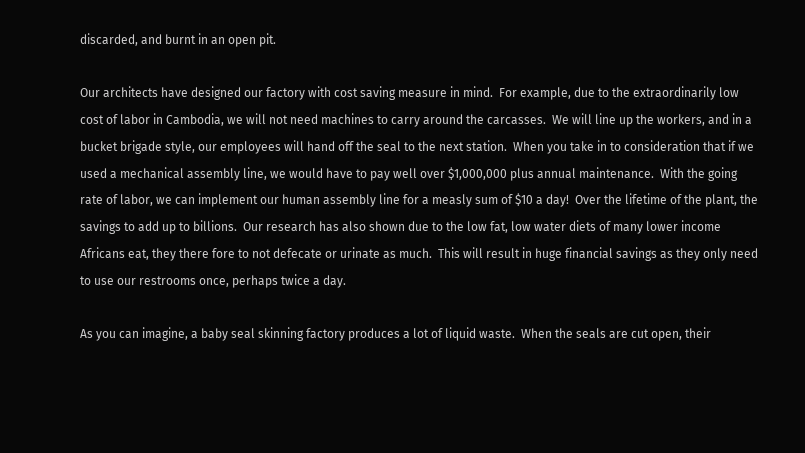discarded, and burnt in an open pit.

Our architects have designed our factory with cost saving measure in mind.  For example, due to the extraordinarily low cost of labor in Cambodia, we will not need machines to carry around the carcasses.  We will line up the workers, and in a bucket brigade style, our employees will hand off the seal to the next station.  When you take in to consideration that if we used a mechanical assembly line, we would have to pay well over $1,000,000 plus annual maintenance.  With the going rate of labor, we can implement our human assembly line for a measly sum of $10 a day!  Over the lifetime of the plant, the savings to add up to billions.  Our research has also shown due to the low fat, low water diets of many lower income Africans eat, they there fore to not defecate or urinate as much.  This will result in huge financial savings as they only need to use our restrooms once, perhaps twice a day.

As you can imagine, a baby seal skinning factory produces a lot of liquid waste.  When the seals are cut open, their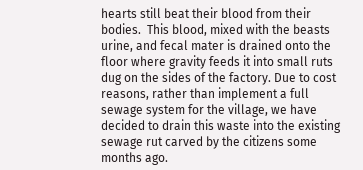hearts still beat their blood from their bodies.  This blood, mixed with the beasts urine, and fecal mater is drained onto the floor where gravity feeds it into small ruts dug on the sides of the factory. Due to cost reasons, rather than implement a full sewage system for the village, we have decided to drain this waste into the existing sewage rut carved by the citizens some months ago.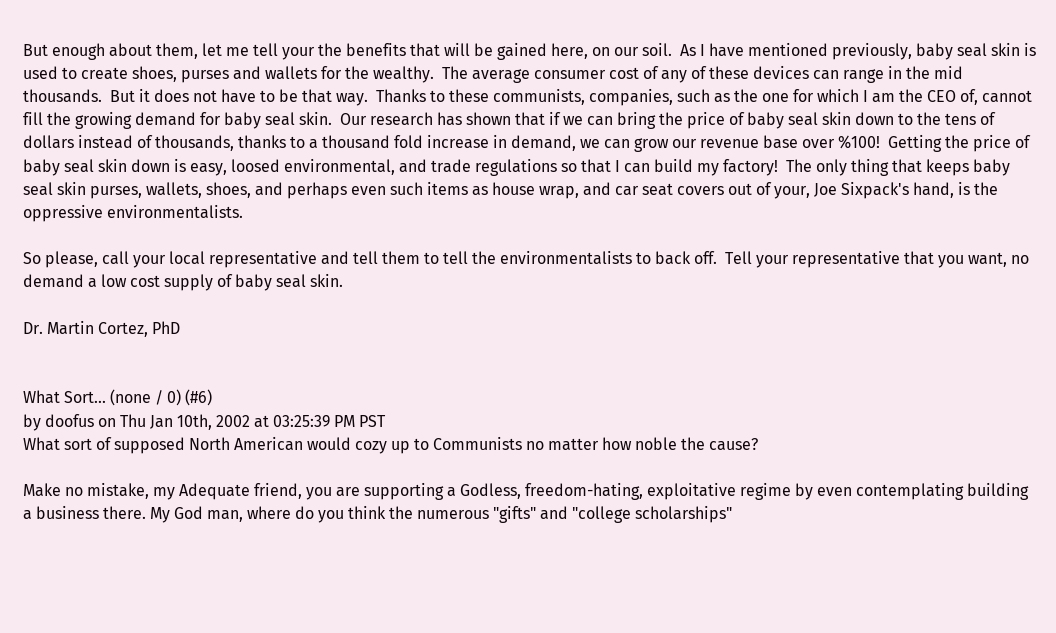But enough about them, let me tell your the benefits that will be gained here, on our soil.  As I have mentioned previously, baby seal skin is used to create shoes, purses and wallets for the wealthy.  The average consumer cost of any of these devices can range in the mid thousands.  But it does not have to be that way.  Thanks to these communists, companies, such as the one for which I am the CEO of, cannot fill the growing demand for baby seal skin.  Our research has shown that if we can bring the price of baby seal skin down to the tens of dollars instead of thousands, thanks to a thousand fold increase in demand, we can grow our revenue base over %100!  Getting the price of baby seal skin down is easy, loosed environmental, and trade regulations so that I can build my factory!  The only thing that keeps baby seal skin purses, wallets, shoes, and perhaps even such items as house wrap, and car seat covers out of your, Joe Sixpack's hand, is the oppressive environmentalists.

So please, call your local representative and tell them to tell the environmentalists to back off.  Tell your representative that you want, no demand a low cost supply of baby seal skin.

Dr. Martin Cortez, PhD


What Sort... (none / 0) (#6)
by doofus on Thu Jan 10th, 2002 at 03:25:39 PM PST
What sort of supposed North American would cozy up to Communists no matter how noble the cause?

Make no mistake, my Adequate friend, you are supporting a Godless, freedom-hating, exploitative regime by even contemplating building a business there. My God man, where do you think the numerous "gifts" and "college scholarships"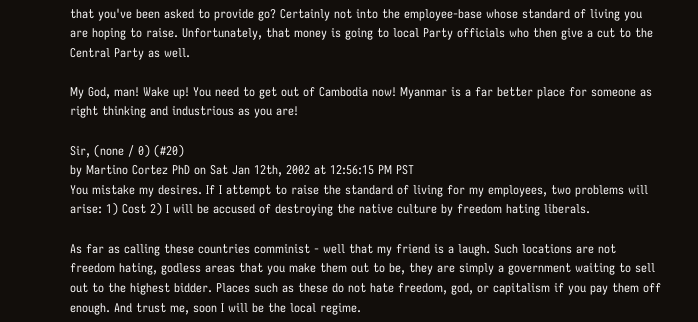that you've been asked to provide go? Certainly not into the employee-base whose standard of living you are hoping to raise. Unfortunately, that money is going to local Party officials who then give a cut to the Central Party as well.

My God, man! Wake up! You need to get out of Cambodia now! Myanmar is a far better place for someone as right thinking and industrious as you are!

Sir, (none / 0) (#20)
by Martino Cortez PhD on Sat Jan 12th, 2002 at 12:56:15 PM PST
You mistake my desires. If I attempt to raise the standard of living for my employees, two problems will arise: 1) Cost 2) I will be accused of destroying the native culture by freedom hating liberals.

As far as calling these countries comminist - well that my friend is a laugh. Such locations are not freedom hating, godless areas that you make them out to be, they are simply a government waiting to sell out to the highest bidder. Places such as these do not hate freedom, god, or capitalism if you pay them off enough. And trust me, soon I will be the local regime.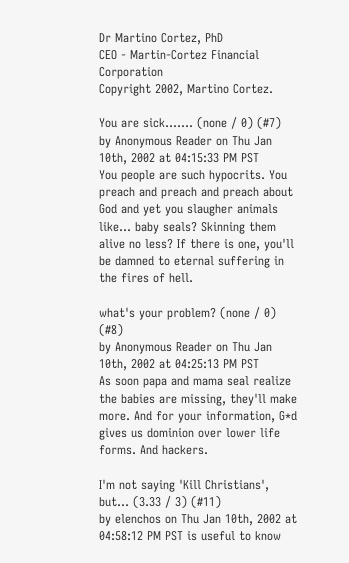Dr Martino Cortez, PhD
CEO - Martin-Cortez Financial Corporation
Copyright 2002, Martino Cortez.

You are sick....... (none / 0) (#7)
by Anonymous Reader on Thu Jan 10th, 2002 at 04:15:33 PM PST
You people are such hypocrits. You preach and preach and preach about God and yet you slaugher animals like... baby seals? Skinning them alive no less? If there is one, you'll be damned to eternal suffering in the fires of hell.

what's your problem? (none / 0) (#8)
by Anonymous Reader on Thu Jan 10th, 2002 at 04:25:13 PM PST
As soon papa and mama seal realize the babies are missing, they'll make more. And for your information, G*d gives us dominion over lower life forms. And hackers.

I'm not saying 'Kill Christians', but... (3.33 / 3) (#11)
by elenchos on Thu Jan 10th, 2002 at 04:58:12 PM PST is useful to know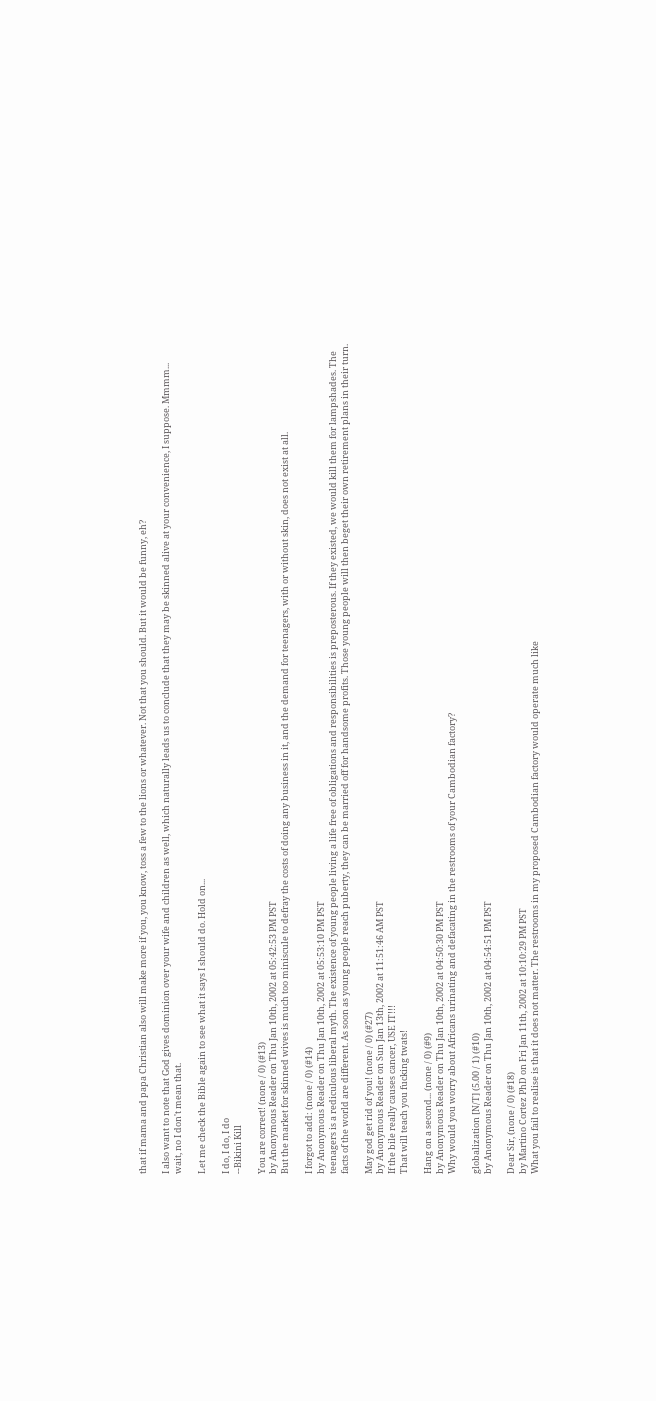that if mama and papa Christian also will make more if you, you know, toss a few to the lions or whatever. Not that you should. But it would be funny, eh?

I also want to note that God gives dominion over your wife and children as well, which naturally leads us to conclude that they may be skinned alive at your convenience, I suppose. Mmmm... wait, no I don't mean that.

Let me check the Bible again to see what it says I should do. Hold on...

I do, I do, I do
--Bikini Kill

You are correct! (none / 0) (#13)
by Anonymous Reader on Thu Jan 10th, 2002 at 05:42:53 PM PST
But the market for skinned wives is much too miniscule to defray the costs of doing any business in it, and the demand for teenagers, with or without skin, does not exist at all.

I forgot to add: (none / 0) (#14)
by Anonymous Reader on Thu Jan 10th, 2002 at 05:53:10 PM PST
teenagers is a rediculous liberal myth. The existence of young people living a life free of obligations and responsibilities is preposterous. If they existed, we would kill them for lampshades. The facts of the world are different. As soon as young people reach puberty, they can be married off for handsome profits. Those young people will then beget their own retirement plans in their turn.

May god get rid of you! (none / 0) (#27)
by Anonymous Reader on Sun Jan 13th, 2002 at 11:51:46 AM PST
If the bile really causes cancer, USE IT!!!
That will teach you fucking twats!

Hang on a second... (none / 0) (#9)
by Anonymous Reader on Thu Jan 10th, 2002 at 04:50:30 PM PST
Why would you worry about Africans urinating and defacating in the restrooms of your Cambodian factory?

globalization [N/T] (5.00 / 1) (#10)
by Anonymous Reader on Thu Jan 10th, 2002 at 04:54:51 PM PST

Dear Sir, (none / 0) (#18)
by Martino Cortez PhD on Fri Jan 11th, 2002 at 10:10:29 PM PST
What you fail to realise is that it does not matter. The restrooms in my proposed Cambodian factory would operate much like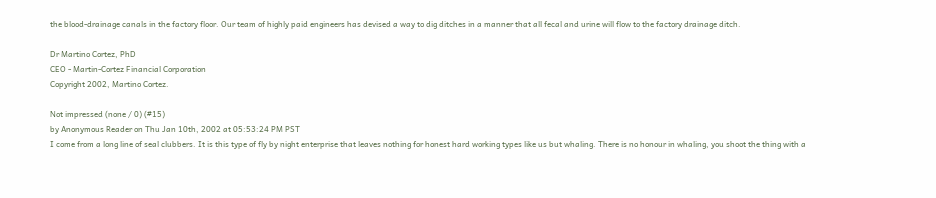the blood-drainage canals in the factory floor. Our team of highly paid engineers has devised a way to dig ditches in a manner that all fecal and urine will flow to the factory drainage ditch.

Dr Martino Cortez, PhD
CEO - Martin-Cortez Financial Corporation
Copyright 2002, Martino Cortez.

Not impressed (none / 0) (#15)
by Anonymous Reader on Thu Jan 10th, 2002 at 05:53:24 PM PST
I come from a long line of seal clubbers. It is this type of fly by night enterprise that leaves nothing for honest hard working types like us but whaling. There is no honour in whaling, you shoot the thing with a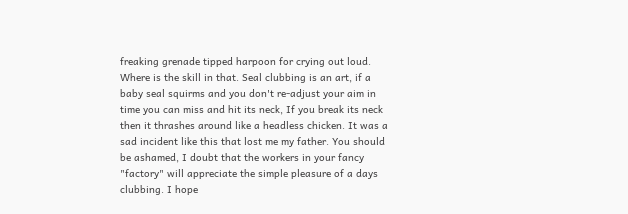freaking grenade tipped harpoon for crying out loud. Where is the skill in that. Seal clubbing is an art, if a baby seal squirms and you don't re-adjust your aim in time you can miss and hit its neck, If you break its neck then it thrashes around like a headless chicken. It was a sad incident like this that lost me my father. You should be ashamed, I doubt that the workers in your fancy "factory" will appreciate the simple pleasure of a days clubbing. I hope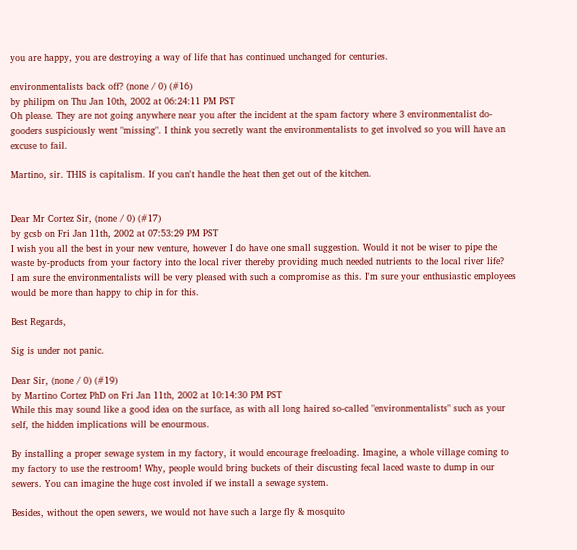you are happy, you are destroying a way of life that has continued unchanged for centuries.

environmentalists back off? (none / 0) (#16)
by philipm on Thu Jan 10th, 2002 at 06:24:11 PM PST
Oh please. They are not going anywhere near you after the incident at the spam factory where 3 environmentalist do-gooders suspiciously went "missing". I think you secretly want the environmentalists to get involved so you will have an excuse to fail.

Martino, sir. THIS is capitalism. If you can't handle the heat then get out of the kitchen.


Dear Mr Cortez Sir, (none / 0) (#17)
by gcsb on Fri Jan 11th, 2002 at 07:53:29 PM PST
I wish you all the best in your new venture, however I do have one small suggestion. Would it not be wiser to pipe the waste by-products from your factory into the local river thereby providing much needed nutrients to the local river life?
I am sure the environmentalists will be very pleased with such a compromise as this. I'm sure your enthusiastic employees would be more than happy to chip in for this.

Best Regards,

Sig is under not panic.

Dear Sir, (none / 0) (#19)
by Martino Cortez PhD on Fri Jan 11th, 2002 at 10:14:30 PM PST
While this may sound like a good idea on the surface, as with all long haired so-called "environmentalists" such as your self, the hidden implications will be enourmous.

By installing a proper sewage system in my factory, it would encourage freeloading. Imagine, a whole village coming to my factory to use the restroom! Why, people would bring buckets of their discusting fecal laced waste to dump in our sewers. You can imagine the huge cost involed if we install a sewage system.

Besides, without the open sewers, we would not have such a large fly & mosquito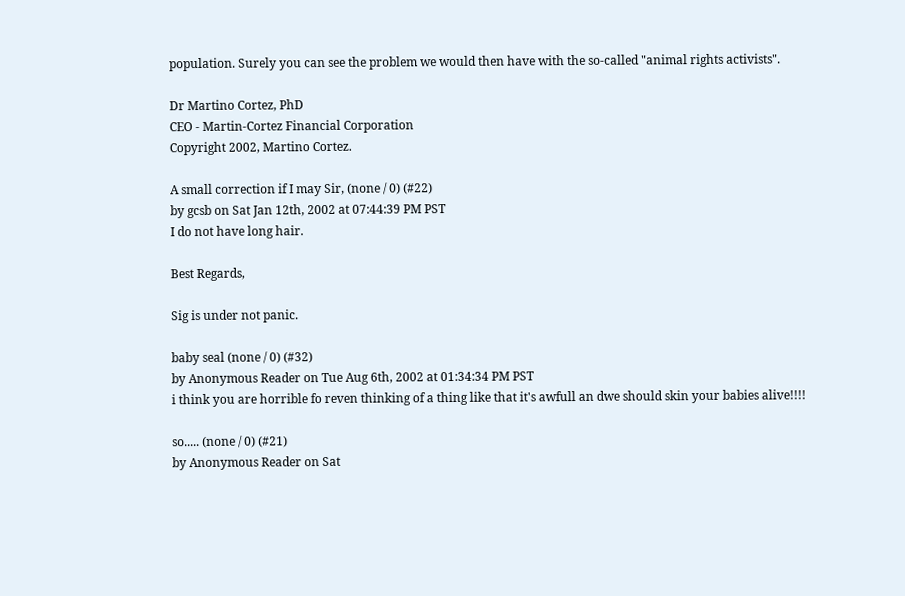population. Surely you can see the problem we would then have with the so-called "animal rights activists".

Dr Martino Cortez, PhD
CEO - Martin-Cortez Financial Corporation
Copyright 2002, Martino Cortez.

A small correction if I may Sir, (none / 0) (#22)
by gcsb on Sat Jan 12th, 2002 at 07:44:39 PM PST
I do not have long hair.

Best Regards,

Sig is under not panic.

baby seal (none / 0) (#32)
by Anonymous Reader on Tue Aug 6th, 2002 at 01:34:34 PM PST
i think you are horrible fo reven thinking of a thing like that it's awfull an dwe should skin your babies alive!!!!

so..... (none / 0) (#21)
by Anonymous Reader on Sat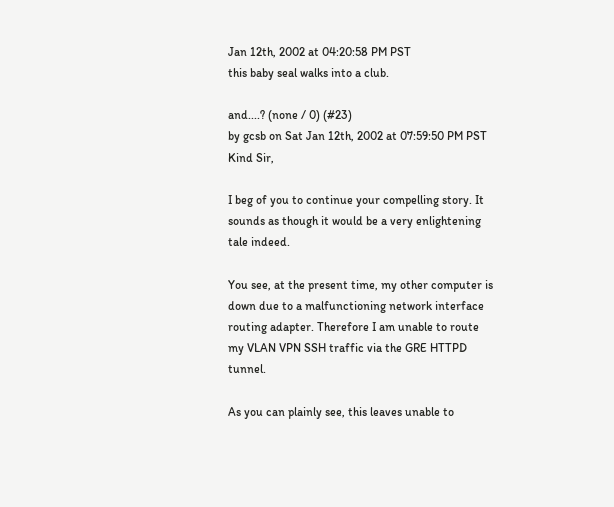Jan 12th, 2002 at 04:20:58 PM PST
this baby seal walks into a club.

and....? (none / 0) (#23)
by gcsb on Sat Jan 12th, 2002 at 07:59:50 PM PST
Kind Sir,

I beg of you to continue your compelling story. It sounds as though it would be a very enlightening tale indeed.

You see, at the present time, my other computer is down due to a malfunctioning network interface routing adapter. Therefore I am unable to route my VLAN VPN SSH traffic via the GRE HTTPD tunnel.

As you can plainly see, this leaves unable to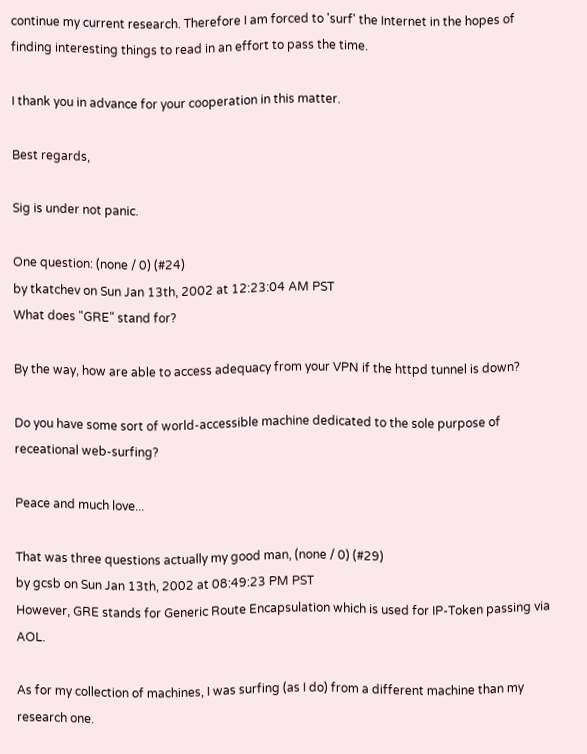continue my current research. Therefore I am forced to 'surf' the Internet in the hopes of finding interesting things to read in an effort to pass the time.

I thank you in advance for your cooperation in this matter.

Best regards,

Sig is under not panic.

One question: (none / 0) (#24)
by tkatchev on Sun Jan 13th, 2002 at 12:23:04 AM PST
What does "GRE" stand for?

By the way, how are able to access adequacy from your VPN if the httpd tunnel is down?

Do you have some sort of world-accessible machine dedicated to the sole purpose of receational web-surfing?

Peace and much love...

That was three questions actually my good man, (none / 0) (#29)
by gcsb on Sun Jan 13th, 2002 at 08:49:23 PM PST
However, GRE stands for Generic Route Encapsulation which is used for IP-Token passing via AOL.

As for my collection of machines, I was surfing (as I do) from a different machine than my research one.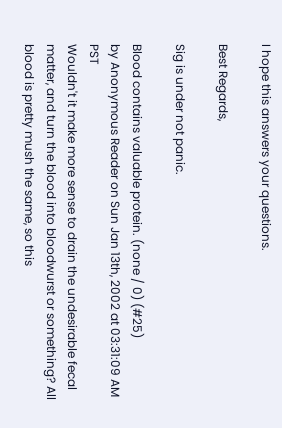I hope this answers your questions.

Best Regards,

Sig is under not panic.

Blood contains valuable protein. (none / 0) (#25)
by Anonymous Reader on Sun Jan 13th, 2002 at 03:31:09 AM PST
Wouldn't it make more sense to drain the undesirable fecal matter, and turn the blood into bloodwurst or something? All blood is pretty mush the same, so this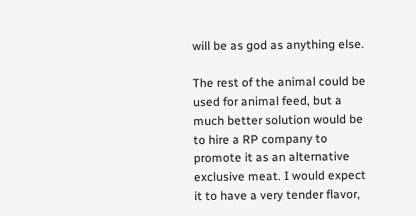will be as god as anything else.

The rest of the animal could be used for animal feed, but a much better solution would be to hire a RP company to promote it as an alternative exclusive meat. I would expect it to have a very tender flavor,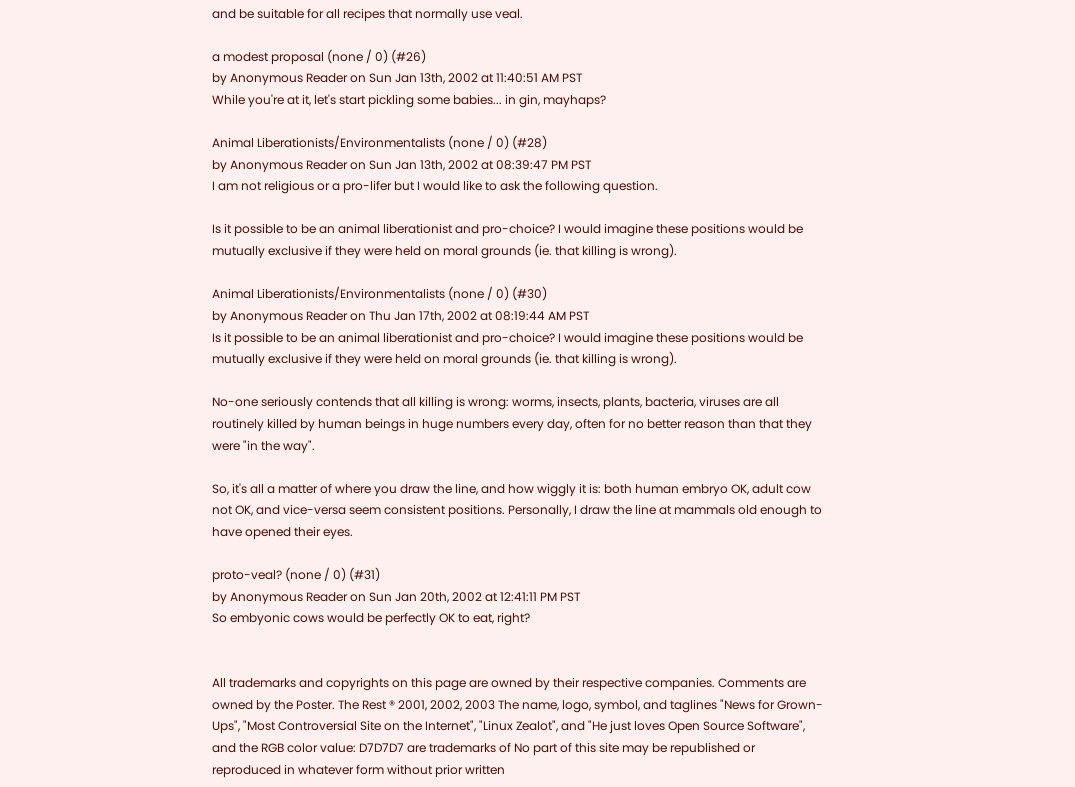and be suitable for all recipes that normally use veal.

a modest proposal (none / 0) (#26)
by Anonymous Reader on Sun Jan 13th, 2002 at 11:40:51 AM PST
While you're at it, let's start pickling some babies... in gin, mayhaps?

Animal Liberationists/Environmentalists (none / 0) (#28)
by Anonymous Reader on Sun Jan 13th, 2002 at 08:39:47 PM PST
I am not religious or a pro-lifer but I would like to ask the following question.

Is it possible to be an animal liberationist and pro-choice? I would imagine these positions would be mutually exclusive if they were held on moral grounds (ie. that killing is wrong).

Animal Liberationists/Environmentalists (none / 0) (#30)
by Anonymous Reader on Thu Jan 17th, 2002 at 08:19:44 AM PST
Is it possible to be an animal liberationist and pro-choice? I would imagine these positions would be mutually exclusive if they were held on moral grounds (ie. that killing is wrong).

No-one seriously contends that all killing is wrong: worms, insects, plants, bacteria, viruses are all routinely killed by human beings in huge numbers every day, often for no better reason than that they were "in the way".

So, it's all a matter of where you draw the line, and how wiggly it is: both human embryo OK, adult cow not OK, and vice-versa seem consistent positions. Personally, I draw the line at mammals old enough to have opened their eyes.

proto-veal? (none / 0) (#31)
by Anonymous Reader on Sun Jan 20th, 2002 at 12:41:11 PM PST
So embyonic cows would be perfectly OK to eat, right?


All trademarks and copyrights on this page are owned by their respective companies. Comments are owned by the Poster. The Rest ® 2001, 2002, 2003 The name, logo, symbol, and taglines "News for Grown-Ups", "Most Controversial Site on the Internet", "Linux Zealot", and "He just loves Open Source Software", and the RGB color value: D7D7D7 are trademarks of No part of this site may be republished or reproduced in whatever form without prior written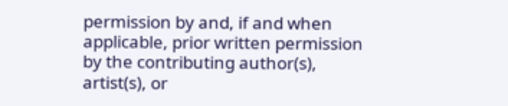permission by and, if and when applicable, prior written permission by the contributing author(s), artist(s), or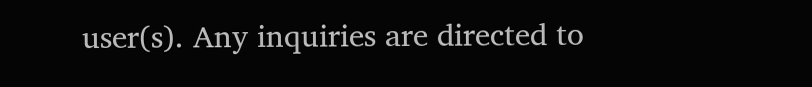user(s). Any inquiries are directed to